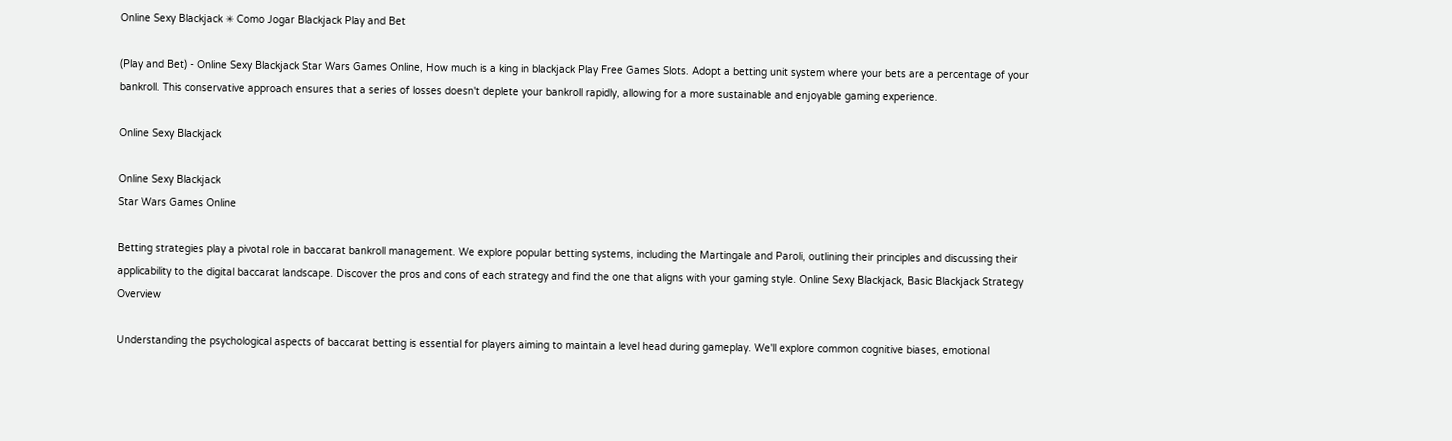Online Sexy Blackjack ✳ Como Jogar Blackjack Play and Bet

(Play and Bet) - Online Sexy Blackjack Star Wars Games Online, How much is a king in blackjack Play Free Games Slots. Adopt a betting unit system where your bets are a percentage of your bankroll. This conservative approach ensures that a series of losses doesn't deplete your bankroll rapidly, allowing for a more sustainable and enjoyable gaming experience.

Online Sexy Blackjack

Online Sexy Blackjack
Star Wars Games Online

Betting strategies play a pivotal role in baccarat bankroll management. We explore popular betting systems, including the Martingale and Paroli, outlining their principles and discussing their applicability to the digital baccarat landscape. Discover the pros and cons of each strategy and find the one that aligns with your gaming style. Online Sexy Blackjack, Basic Blackjack Strategy Overview

Understanding the psychological aspects of baccarat betting is essential for players aiming to maintain a level head during gameplay. We'll explore common cognitive biases, emotional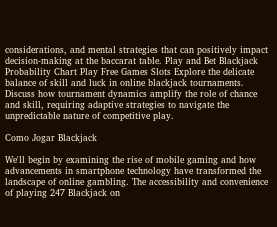considerations, and mental strategies that can positively impact decision-making at the baccarat table. Play and Bet Blackjack Probability Chart Play Free Games Slots Explore the delicate balance of skill and luck in online blackjack tournaments. Discuss how tournament dynamics amplify the role of chance and skill, requiring adaptive strategies to navigate the unpredictable nature of competitive play.

Como Jogar Blackjack

We'll begin by examining the rise of mobile gaming and how advancements in smartphone technology have transformed the landscape of online gambling. The accessibility and convenience of playing 247 Blackjack on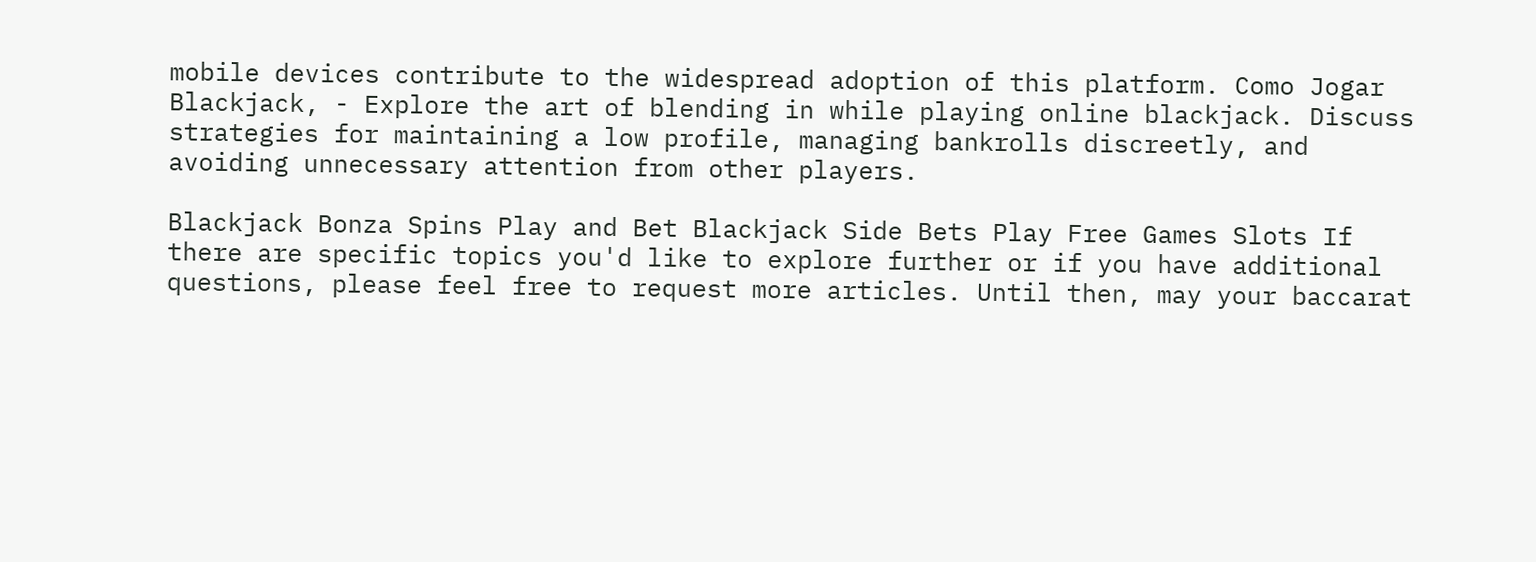mobile devices contribute to the widespread adoption of this platform. Como Jogar Blackjack, - Explore the art of blending in while playing online blackjack. Discuss strategies for maintaining a low profile, managing bankrolls discreetly, and avoiding unnecessary attention from other players.

Blackjack Bonza Spins Play and Bet Blackjack Side Bets Play Free Games Slots If there are specific topics you'd like to explore further or if you have additional questions, please feel free to request more articles. Until then, may your baccarat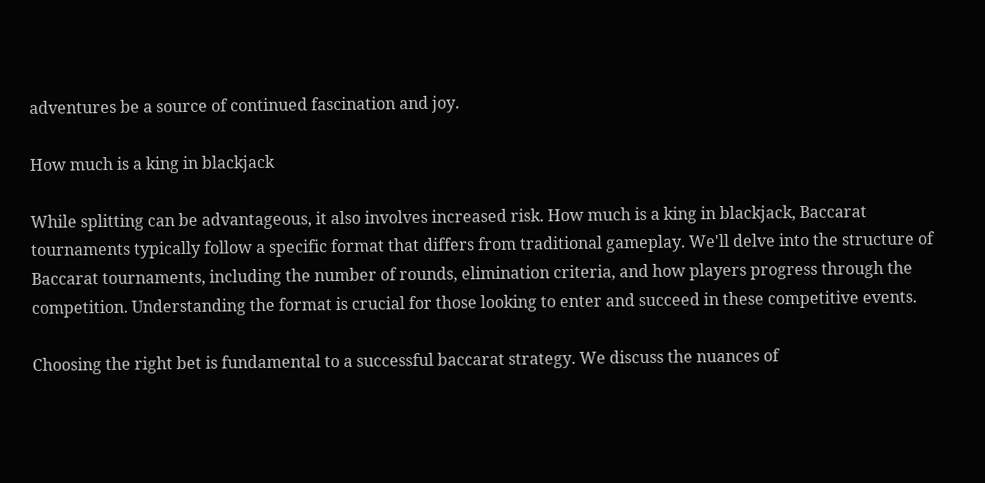adventures be a source of continued fascination and joy.

How much is a king in blackjack

While splitting can be advantageous, it also involves increased risk. How much is a king in blackjack, Baccarat tournaments typically follow a specific format that differs from traditional gameplay. We'll delve into the structure of Baccarat tournaments, including the number of rounds, elimination criteria, and how players progress through the competition. Understanding the format is crucial for those looking to enter and succeed in these competitive events.

Choosing the right bet is fundamental to a successful baccarat strategy. We discuss the nuances of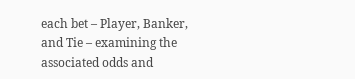each bet – Player, Banker, and Tie – examining the associated odds and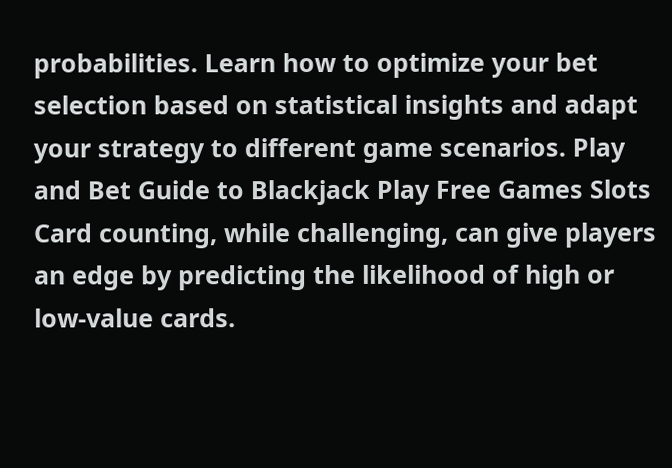probabilities. Learn how to optimize your bet selection based on statistical insights and adapt your strategy to different game scenarios. Play and Bet Guide to Blackjack Play Free Games Slots Card counting, while challenging, can give players an edge by predicting the likelihood of high or low-value cards.